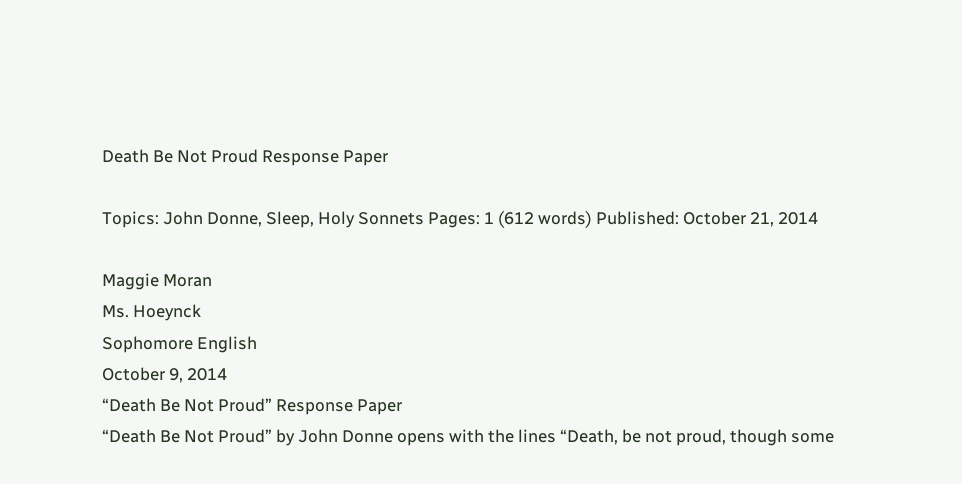Death Be Not Proud Response Paper

Topics: John Donne, Sleep, Holy Sonnets Pages: 1 (612 words) Published: October 21, 2014

Maggie Moran
Ms. Hoeynck
Sophomore English
October 9, 2014
“Death Be Not Proud” Response Paper
“Death Be Not Proud” by John Donne opens with the lines “Death, be not proud, though some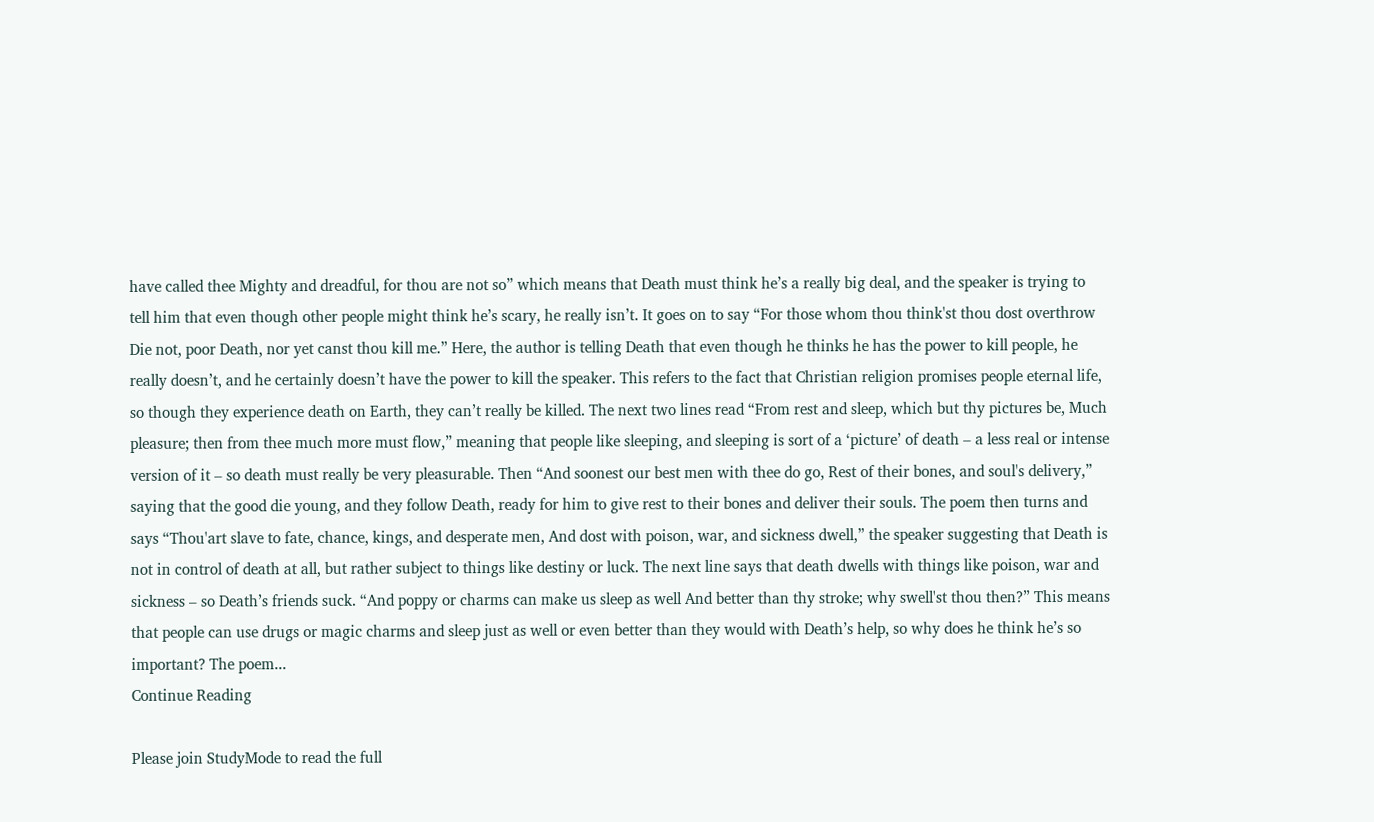have called thee Mighty and dreadful, for thou are not so” which means that Death must think he’s a really big deal, and the speaker is trying to tell him that even though other people might think he’s scary, he really isn’t. It goes on to say “For those whom thou think'st thou dost overthrow Die not, poor Death, nor yet canst thou kill me.” Here, the author is telling Death that even though he thinks he has the power to kill people, he really doesn’t, and he certainly doesn’t have the power to kill the speaker. This refers to the fact that Christian religion promises people eternal life, so though they experience death on Earth, they can’t really be killed. The next two lines read “From rest and sleep, which but thy pictures be, Much pleasure; then from thee much more must flow,” meaning that people like sleeping, and sleeping is sort of a ‘picture’ of death – a less real or intense version of it – so death must really be very pleasurable. Then “And soonest our best men with thee do go, Rest of their bones, and soul's delivery,” saying that the good die young, and they follow Death, ready for him to give rest to their bones and deliver their souls. The poem then turns and says “Thou'art slave to fate, chance, kings, and desperate men, And dost with poison, war, and sickness dwell,” the speaker suggesting that Death is not in control of death at all, but rather subject to things like destiny or luck. The next line says that death dwells with things like poison, war and sickness – so Death’s friends suck. “And poppy or charms can make us sleep as well And better than thy stroke; why swell'st thou then?” This means that people can use drugs or magic charms and sleep just as well or even better than they would with Death’s help, so why does he think he’s so important? The poem...
Continue Reading

Please join StudyMode to read the full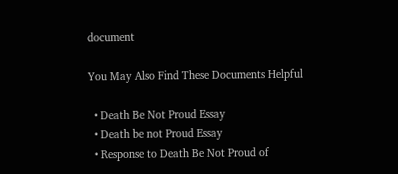document

You May Also Find These Documents Helpful

  • Death Be Not Proud Essay
  • Death be not Proud Essay
  • Response to Death Be Not Proud of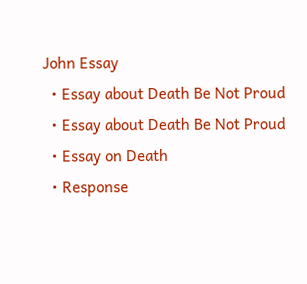John Essay
  • Essay about Death Be Not Proud
  • Essay about Death Be Not Proud
  • Essay on Death
  • Response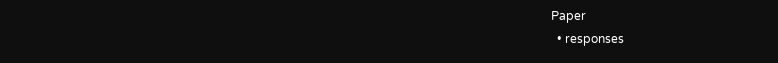Paper
  • responses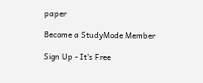paper

Become a StudyMode Member

Sign Up - It's Free